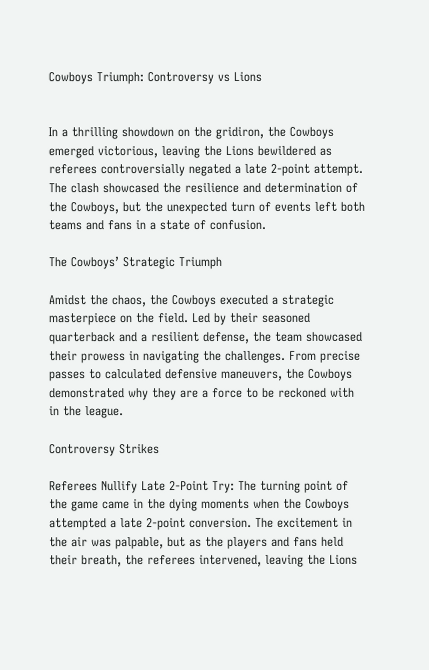Cowboys Triumph: Controversy vs Lions


In a thrilling showdown on the gridiron, the Cowboys emerged victorious, leaving the Lions bewildered as referees controversially negated a late 2-point attempt. The clash showcased the resilience and determination of the Cowboys, but the unexpected turn of events left both teams and fans in a state of confusion.

The Cowboys’ Strategic Triumph

Amidst the chaos, the Cowboys executed a strategic masterpiece on the field. Led by their seasoned quarterback and a resilient defense, the team showcased their prowess in navigating the challenges. From precise passes to calculated defensive maneuvers, the Cowboys demonstrated why they are a force to be reckoned with in the league.

Controversy Strikes

Referees Nullify Late 2-Point Try: The turning point of the game came in the dying moments when the Cowboys attempted a late 2-point conversion. The excitement in the air was palpable, but as the players and fans held their breath, the referees intervened, leaving the Lions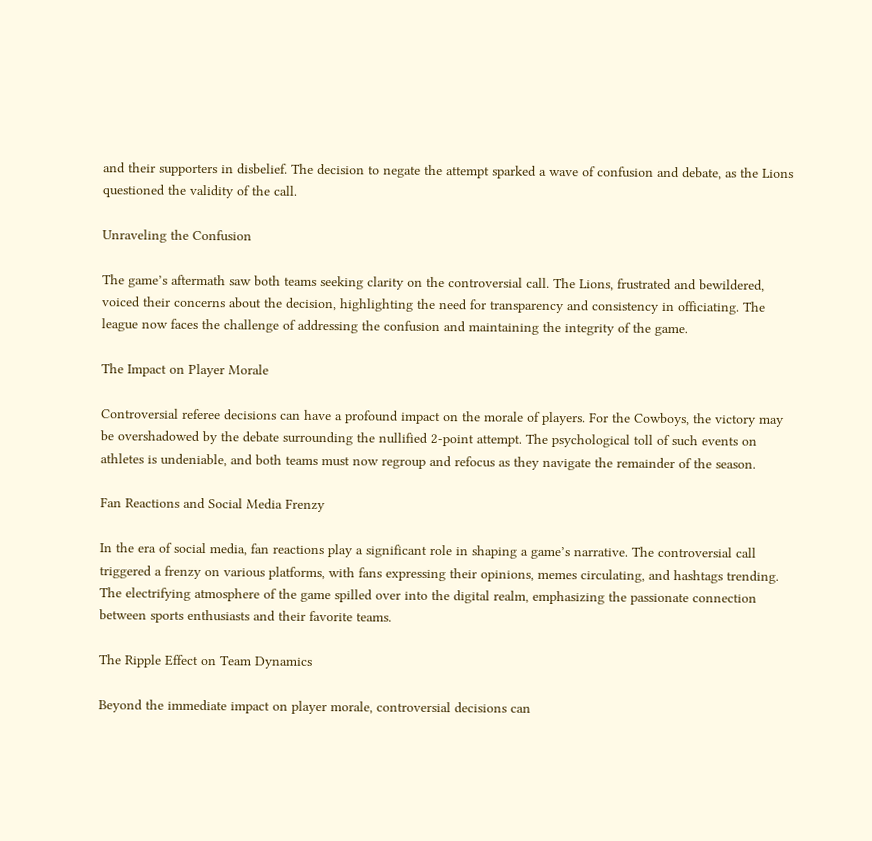and their supporters in disbelief. The decision to negate the attempt sparked a wave of confusion and debate, as the Lions questioned the validity of the call.

Unraveling the Confusion

The game’s aftermath saw both teams seeking clarity on the controversial call. The Lions, frustrated and bewildered, voiced their concerns about the decision, highlighting the need for transparency and consistency in officiating. The league now faces the challenge of addressing the confusion and maintaining the integrity of the game.

The Impact on Player Morale

Controversial referee decisions can have a profound impact on the morale of players. For the Cowboys, the victory may be overshadowed by the debate surrounding the nullified 2-point attempt. The psychological toll of such events on athletes is undeniable, and both teams must now regroup and refocus as they navigate the remainder of the season.

Fan Reactions and Social Media Frenzy

In the era of social media, fan reactions play a significant role in shaping a game’s narrative. The controversial call triggered a frenzy on various platforms, with fans expressing their opinions, memes circulating, and hashtags trending. The electrifying atmosphere of the game spilled over into the digital realm, emphasizing the passionate connection between sports enthusiasts and their favorite teams.

The Ripple Effect on Team Dynamics

Beyond the immediate impact on player morale, controversial decisions can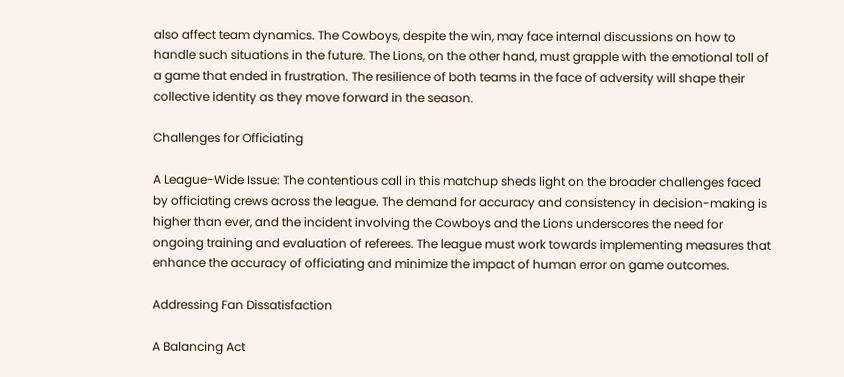also affect team dynamics. The Cowboys, despite the win, may face internal discussions on how to handle such situations in the future. The Lions, on the other hand, must grapple with the emotional toll of a game that ended in frustration. The resilience of both teams in the face of adversity will shape their collective identity as they move forward in the season.

Challenges for Officiating

A League-Wide Issue: The contentious call in this matchup sheds light on the broader challenges faced by officiating crews across the league. The demand for accuracy and consistency in decision-making is higher than ever, and the incident involving the Cowboys and the Lions underscores the need for ongoing training and evaluation of referees. The league must work towards implementing measures that enhance the accuracy of officiating and minimize the impact of human error on game outcomes.

Addressing Fan Dissatisfaction

A Balancing Act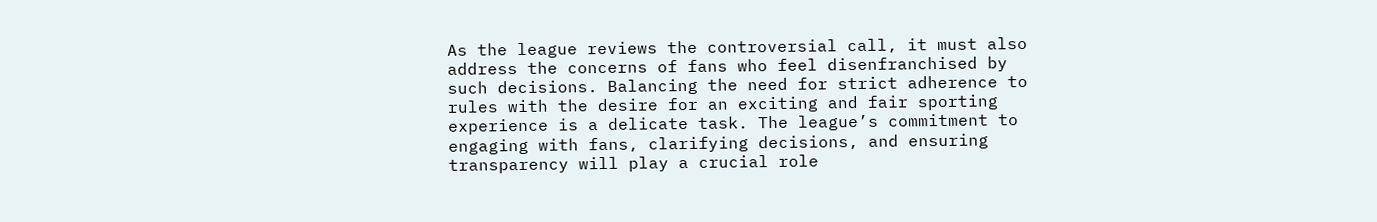As the league reviews the controversial call, it must also address the concerns of fans who feel disenfranchised by such decisions. Balancing the need for strict adherence to rules with the desire for an exciting and fair sporting experience is a delicate task. The league’s commitment to engaging with fans, clarifying decisions, and ensuring transparency will play a crucial role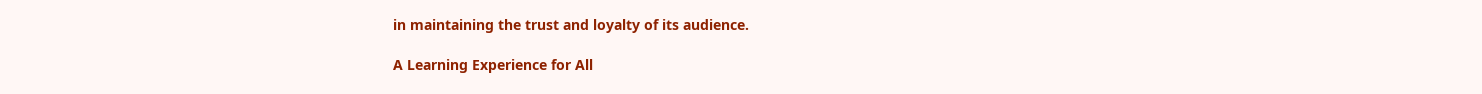in maintaining the trust and loyalty of its audience.

A Learning Experience for All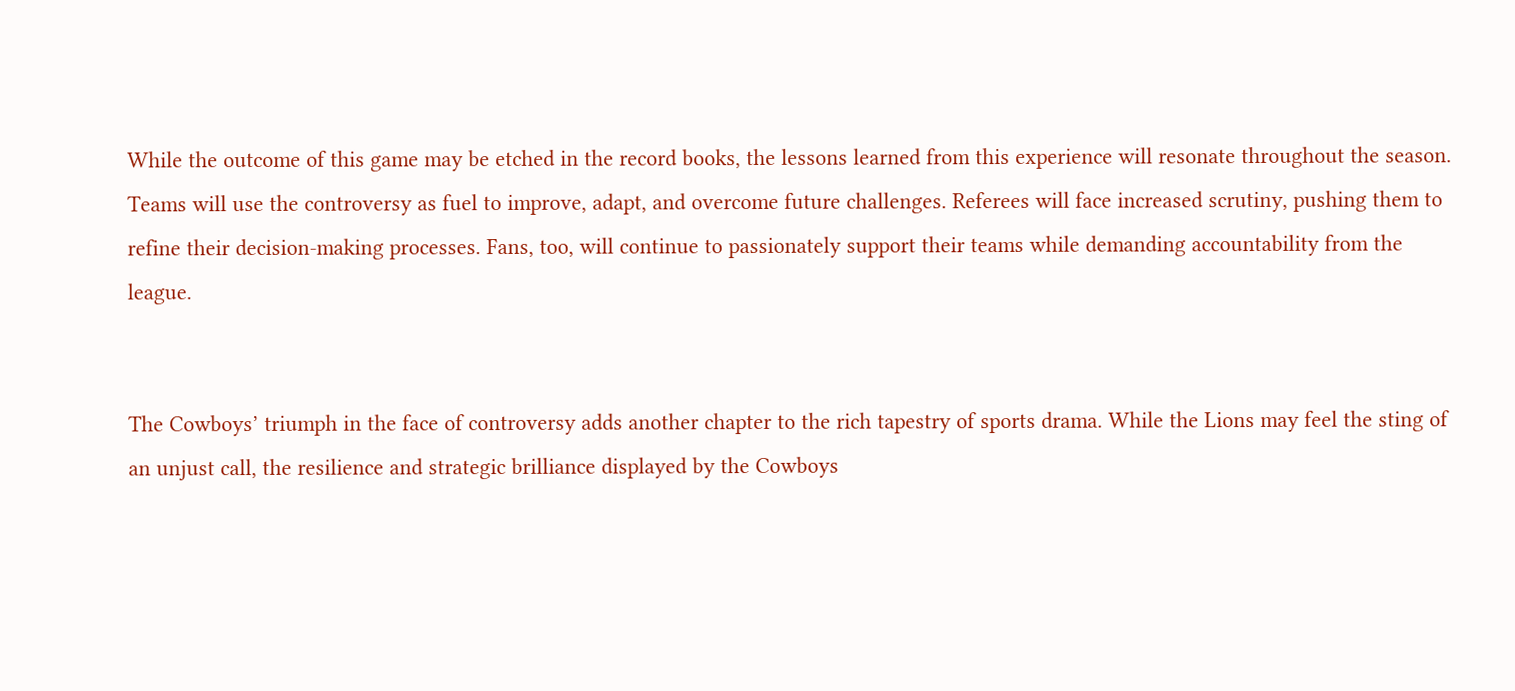While the outcome of this game may be etched in the record books, the lessons learned from this experience will resonate throughout the season. Teams will use the controversy as fuel to improve, adapt, and overcome future challenges. Referees will face increased scrutiny, pushing them to refine their decision-making processes. Fans, too, will continue to passionately support their teams while demanding accountability from the league.


The Cowboys’ triumph in the face of controversy adds another chapter to the rich tapestry of sports drama. While the Lions may feel the sting of an unjust call, the resilience and strategic brilliance displayed by the Cowboys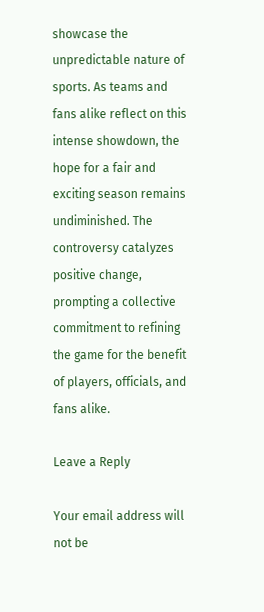showcase the unpredictable nature of sports. As teams and fans alike reflect on this intense showdown, the hope for a fair and exciting season remains undiminished. The controversy catalyzes positive change, prompting a collective commitment to refining the game for the benefit of players, officials, and fans alike.

Leave a Reply

Your email address will not be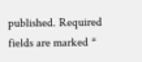published. Required fields are marked *